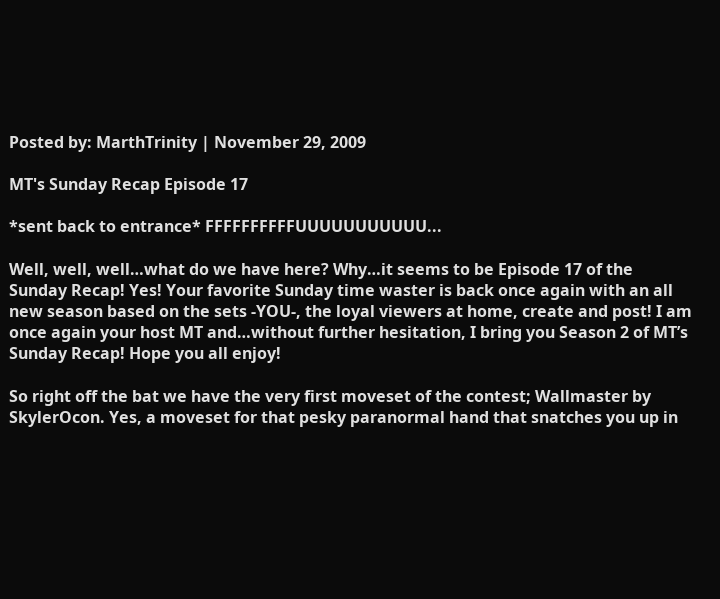Posted by: MarthTrinity | November 29, 2009

MT's Sunday Recap Episode 17

*sent back to entrance* FFFFFFFFFFUUUUUUUUUUU...

Well, well, well…what do we have here? Why…it seems to be Episode 17 of the Sunday Recap! Yes! Your favorite Sunday time waster is back once again with an all new season based on the sets -YOU-, the loyal viewers at home, create and post! I am once again your host MT and…without further hesitation, I bring you Season 2 of MT’s Sunday Recap! Hope you all enjoy!

So right off the bat we have the very first moveset of the contest; Wallmaster by SkylerOcon. Yes, a moveset for that pesky paranormal hand that snatches you up in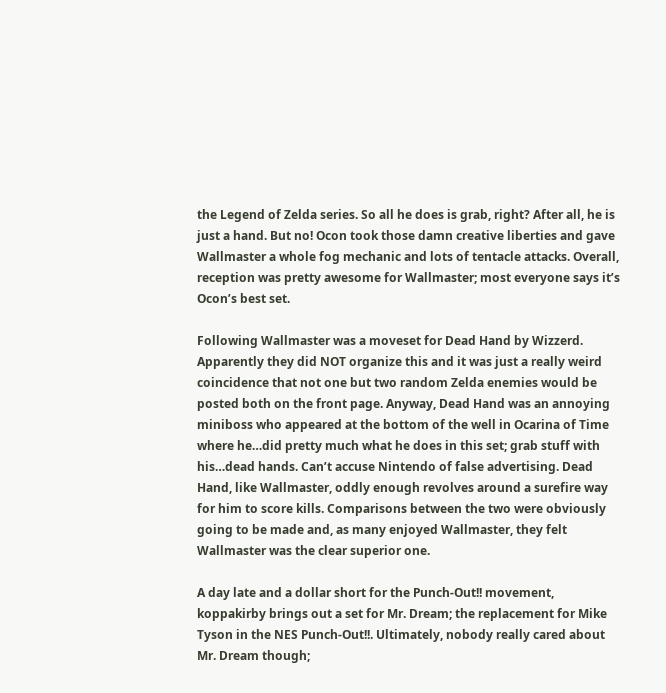the Legend of Zelda series. So all he does is grab, right? After all, he is just a hand. But no! Ocon took those damn creative liberties and gave Wallmaster a whole fog mechanic and lots of tentacle attacks. Overall, reception was pretty awesome for Wallmaster; most everyone says it’s Ocon’s best set.

Following Wallmaster was a moveset for Dead Hand by Wizzerd. Apparently they did NOT organize this and it was just a really weird coincidence that not one but two random Zelda enemies would be posted both on the front page. Anyway, Dead Hand was an annoying miniboss who appeared at the bottom of the well in Ocarina of Time where he…did pretty much what he does in this set; grab stuff with his…dead hands. Can’t accuse Nintendo of false advertising. Dead Hand, like Wallmaster, oddly enough revolves around a surefire way for him to score kills. Comparisons between the two were obviously going to be made and, as many enjoyed Wallmaster, they felt Wallmaster was the clear superior one.

A day late and a dollar short for the Punch-Out!! movement, koppakirby brings out a set for Mr. Dream; the replacement for Mike Tyson in the NES Punch-Out!!. Ultimately, nobody really cared about Mr. Dream though;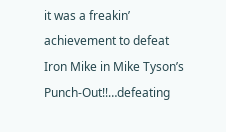it was a freakin’ achievement to defeat Iron Mike in Mike Tyson’s Punch-Out!!…defeating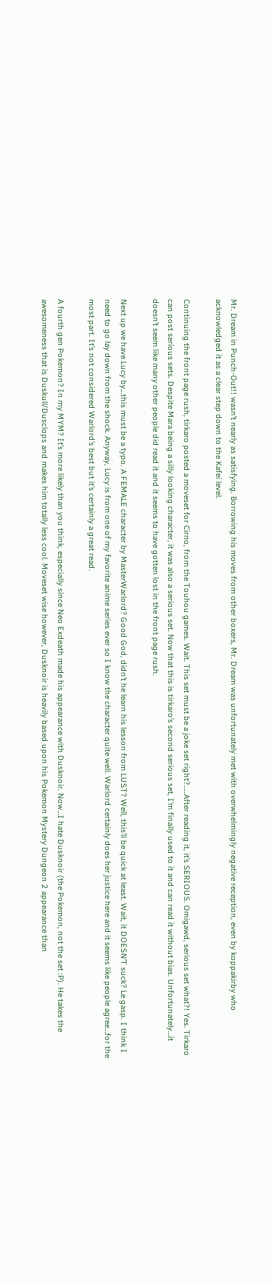Mr. Dream in Punch-Out!! wasn’t nearly as satisfying. Borrowing his moves from other boxers, Mr. Dream was unfortunately met with overwhelmingly negative reception, even by koppakirby who acknowledged it as a clear step down to the Kafei level.

Continuing the front page rush, tirkaro posted a moveset for Cirno, from the Touhou games. Wait. This set must be a joke set right?…..After reading it, it’s SERIOUS. Omigawd, serious set what?! Yes. Tirkaro can post serious sets. Despite Mara being a silly looking character, it was also a serious set. Now that this is tirkaro’s second serious set, I’m finally used to it and can read it without bias. Unfortunately…it doesn’t seem like many other people did read it and it seems to have gotten lost in the front page rush.

Next up we have Lucy by…this must be a typo. A FEMALE character by MasterWarlord? Good God, didn’t he learn his lesson from LUST? Well, this’ll be quick at least. Wait, it DOESN’T suck? Le gasp. I think I need to go lay down from the shock. Anyway, Lucy is from one of my favorite anime series ever so I know the character quite well. Warlord certainly does her justice here and it seems like people agree…for the most part. It’s not considered Warlord’s best but it’s certainly a great read.

A fourth gen Pokemon? In my MYM? It’s more likely than you think, especially since Neo Exdeath made his appearance with Dusknoir. Now…I hate Dusknoir (the Pokemon, not the set :P). He takes the awesomeness that is Duskull/Dusclops and makes him totally less cool. Moveset wise however, Dusknoir is heavily based upon his Pokemon Mystery Dungeon 2 appearance than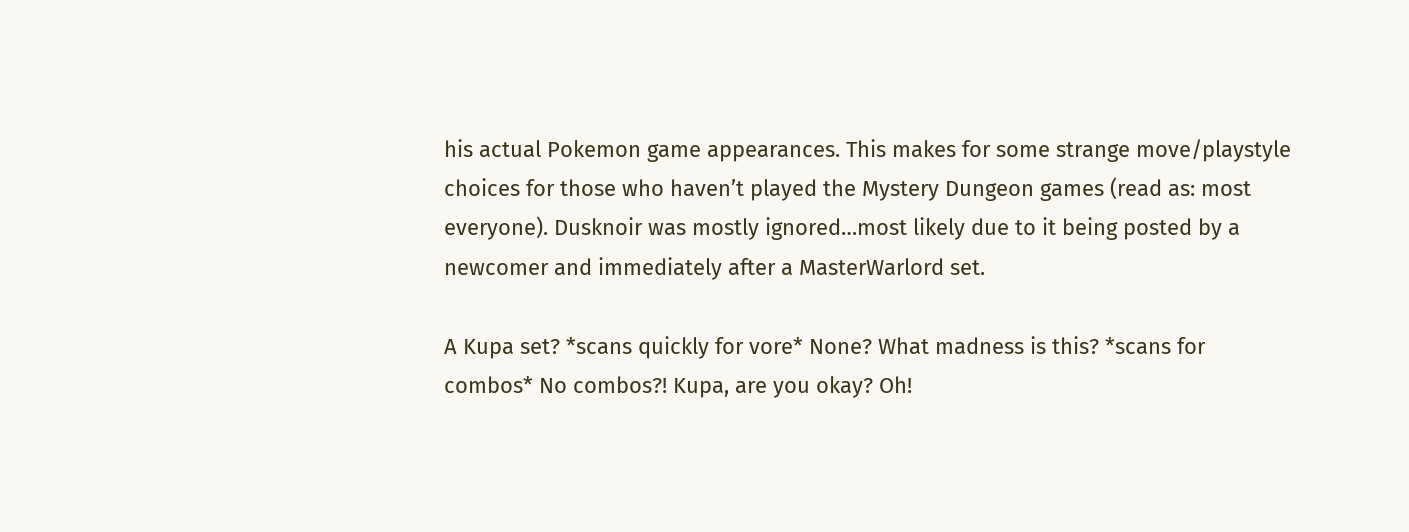his actual Pokemon game appearances. This makes for some strange move/playstyle choices for those who haven’t played the Mystery Dungeon games (read as: most everyone). Dusknoir was mostly ignored…most likely due to it being posted by a newcomer and immediately after a MasterWarlord set.

A Kupa set? *scans quickly for vore* None? What madness is this? *scans for combos* No combos?! Kupa, are you okay? Oh!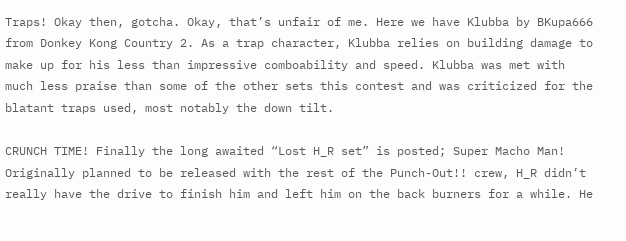Traps! Okay then, gotcha. Okay, that’s unfair of me. Here we have Klubba by BKupa666 from Donkey Kong Country 2. As a trap character, Klubba relies on building damage to make up for his less than impressive comboability and speed. Klubba was met with much less praise than some of the other sets this contest and was criticized for the blatant traps used, most notably the down tilt.

CRUNCH TIME! Finally the long awaited “Lost H_R set” is posted; Super Macho Man! Originally planned to be released with the rest of the Punch-Out!! crew, H_R didn’t really have the drive to finish him and left him on the back burners for a while. He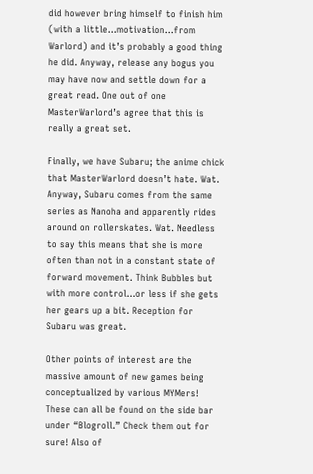did however bring himself to finish him (with a little…motivation…from Warlord) and it’s probably a good thing he did. Anyway, release any bogus you may have now and settle down for a great read. One out of one MasterWarlord’s agree that this is really a great set.

Finally, we have Subaru; the anime chick that MasterWarlord doesn’t hate. Wat. Anyway, Subaru comes from the same series as Nanoha and apparently rides around on rollerskates. Wat. Needless to say this means that she is more often than not in a constant state of forward movement. Think Bubbles but with more control…or less if she gets her gears up a bit. Reception for Subaru was great.

Other points of interest are the massive amount of new games being conceptualized by various MYMers! These can all be found on the side bar under “Blogroll.” Check them out for sure! Also of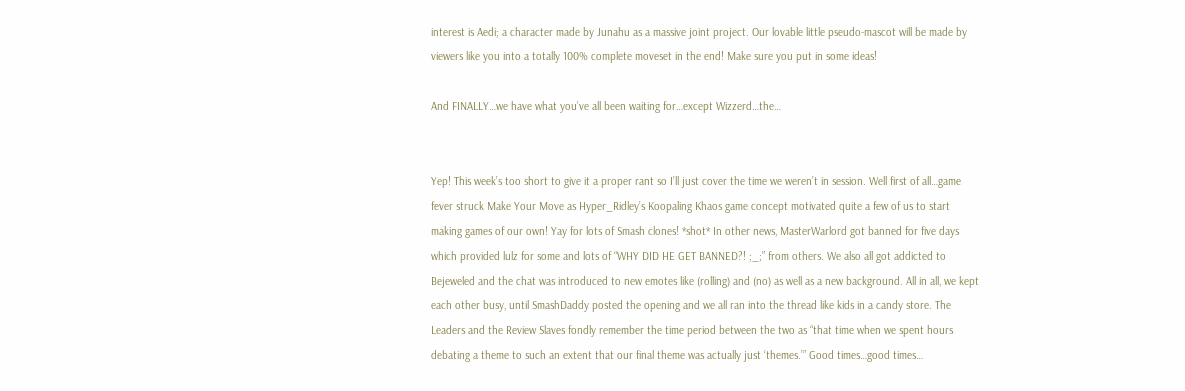interest is Aedi; a character made by Junahu as a massive joint project. Our lovable little pseudo-mascot will be made by viewers like you into a totally 100% complete moveset in the end! Make sure you put in some ideas!

And FINALLY…we have what you’ve all been waiting for…except Wizzerd…the…


Yep! This week’s too short to give it a proper rant so I’ll just cover the time we weren’t in session. Well first of all…game fever struck Make Your Move as Hyper_Ridley’s Koopaling Khaos game concept motivated quite a few of us to start making games of our own! Yay for lots of Smash clones! *shot* In other news, MasterWarlord got banned for five days which provided lulz for some and lots of “WHY DID HE GET BANNED?! ;_;” from others. We also all got addicted to Bejeweled and the chat was introduced to new emotes like (rolling) and (no) as well as a new background. All in all, we kept each other busy, until SmashDaddy posted the opening and we all ran into the thread like kids in a candy store. The Leaders and the Review Slaves fondly remember the time period between the two as “that time when we spent hours debating a theme to such an extent that our final theme was actually just ‘themes.’” Good times…good times…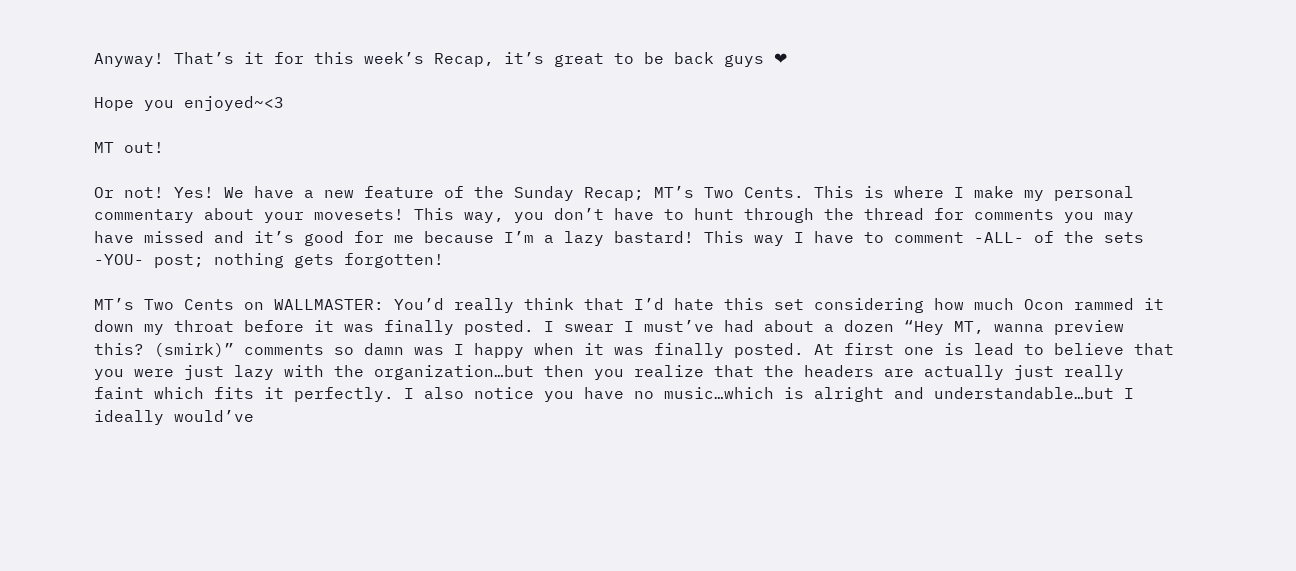Anyway! That’s it for this week’s Recap, it’s great to be back guys ❤

Hope you enjoyed~<3

MT out!

Or not! Yes! We have a new feature of the Sunday Recap; MT’s Two Cents. This is where I make my personal commentary about your movesets! This way, you don’t have to hunt through the thread for comments you may have missed and it’s good for me because I’m a lazy bastard! This way I have to comment -ALL- of the sets -YOU- post; nothing gets forgotten!

MT’s Two Cents on WALLMASTER: You’d really think that I’d hate this set considering how much Ocon rammed it down my throat before it was finally posted. I swear I must’ve had about a dozen “Hey MT, wanna preview this? (smirk)” comments so damn was I happy when it was finally posted. At first one is lead to believe that you were just lazy with the organization…but then you realize that the headers are actually just really faint which fits it perfectly. I also notice you have no music…which is alright and understandable…but I ideally would’ve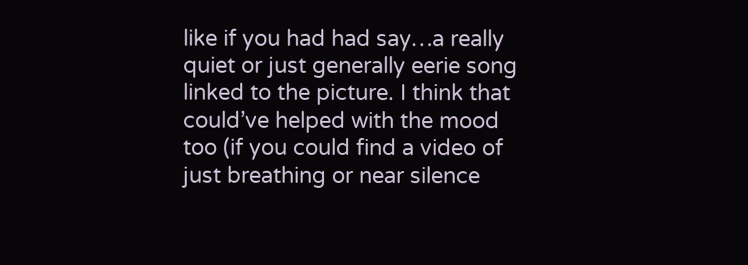like if you had had say…a really quiet or just generally eerie song linked to the picture. I think that could’ve helped with the mood too (if you could find a video of just breathing or near silence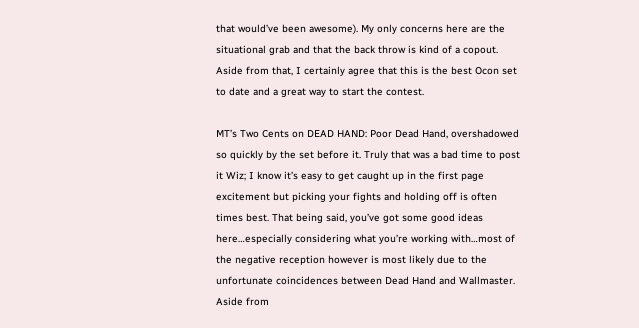that would’ve been awesome). My only concerns here are the situational grab and that the back throw is kind of a copout. Aside from that, I certainly agree that this is the best Ocon set to date and a great way to start the contest.

MT’s Two Cents on DEAD HAND: Poor Dead Hand, overshadowed so quickly by the set before it. Truly that was a bad time to post it Wiz; I know it’s easy to get caught up in the first page excitement but picking your fights and holding off is often times best. That being said, you’ve got some good ideas here…especially considering what you’re working with…most of the negative reception however is most likely due to the unfortunate coincidences between Dead Hand and Wallmaster. Aside from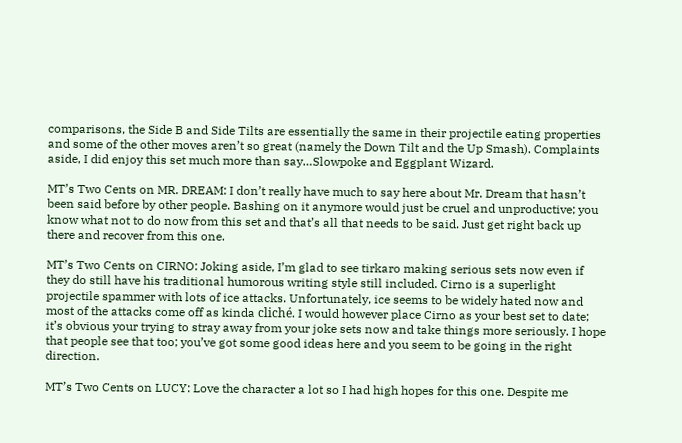comparisons, the Side B and Side Tilts are essentially the same in their projectile eating properties and some of the other moves aren’t so great (namely the Down Tilt and the Up Smash). Complaints aside, I did enjoy this set much more than say…Slowpoke and Eggplant Wizard.

MT’s Two Cents on MR. DREAM: I don’t really have much to say here about Mr. Dream that hasn’t been said before by other people. Bashing on it anymore would just be cruel and unproductive; you know what not to do now from this set and that’s all that needs to be said. Just get right back up there and recover from this one.

MT’s Two Cents on CIRNO: Joking aside, I’m glad to see tirkaro making serious sets now even if they do still have his traditional humorous writing style still included. Cirno is a superlight projectile spammer with lots of ice attacks. Unfortunately, ice seems to be widely hated now and most of the attacks come off as kinda cliché. I would however place Cirno as your best set to date; it’s obvious your trying to stray away from your joke sets now and take things more seriously. I hope that people see that too; you’ve got some good ideas here and you seem to be going in the right direction.

MT’s Two Cents on LUCY: Love the character a lot so I had high hopes for this one. Despite me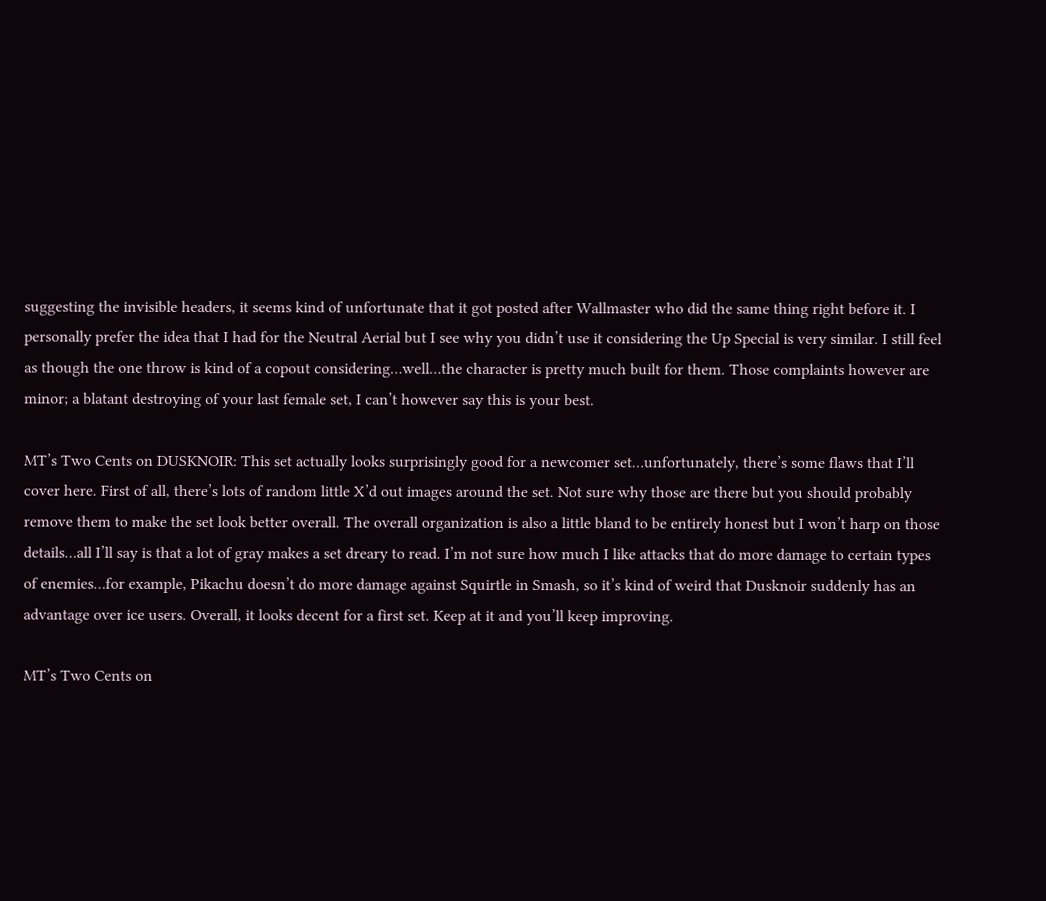suggesting the invisible headers, it seems kind of unfortunate that it got posted after Wallmaster who did the same thing right before it. I personally prefer the idea that I had for the Neutral Aerial but I see why you didn’t use it considering the Up Special is very similar. I still feel as though the one throw is kind of a copout considering…well…the character is pretty much built for them. Those complaints however are minor; a blatant destroying of your last female set, I can’t however say this is your best.

MT’s Two Cents on DUSKNOIR: This set actually looks surprisingly good for a newcomer set…unfortunately, there’s some flaws that I’ll cover here. First of all, there’s lots of random little X’d out images around the set. Not sure why those are there but you should probably remove them to make the set look better overall. The overall organization is also a little bland to be entirely honest but I won’t harp on those details…all I’ll say is that a lot of gray makes a set dreary to read. I’m not sure how much I like attacks that do more damage to certain types of enemies…for example, Pikachu doesn’t do more damage against Squirtle in Smash, so it’s kind of weird that Dusknoir suddenly has an advantage over ice users. Overall, it looks decent for a first set. Keep at it and you’ll keep improving.

MT’s Two Cents on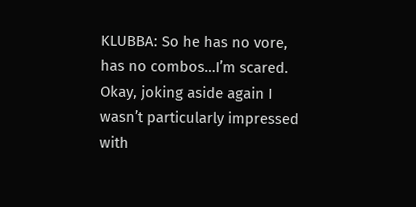KLUBBA: So he has no vore, has no combos…I’m scared. Okay, joking aside again I wasn’t particularly impressed with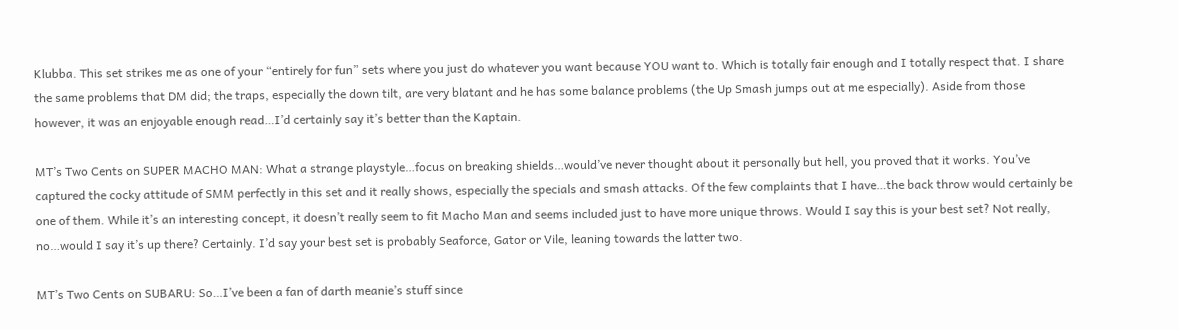Klubba. This set strikes me as one of your “entirely for fun” sets where you just do whatever you want because YOU want to. Which is totally fair enough and I totally respect that. I share the same problems that DM did; the traps, especially the down tilt, are very blatant and he has some balance problems (the Up Smash jumps out at me especially). Aside from those however, it was an enjoyable enough read…I’d certainly say it’s better than the Kaptain.

MT’s Two Cents on SUPER MACHO MAN: What a strange playstyle…focus on breaking shields…would’ve never thought about it personally but hell, you proved that it works. You’ve captured the cocky attitude of SMM perfectly in this set and it really shows, especially the specials and smash attacks. Of the few complaints that I have…the back throw would certainly be one of them. While it’s an interesting concept, it doesn’t really seem to fit Macho Man and seems included just to have more unique throws. Would I say this is your best set? Not really, no…would I say it’s up there? Certainly. I’d say your best set is probably Seaforce, Gator or Vile, leaning towards the latter two.

MT’s Two Cents on SUBARU: So…I’ve been a fan of darth meanie’s stuff since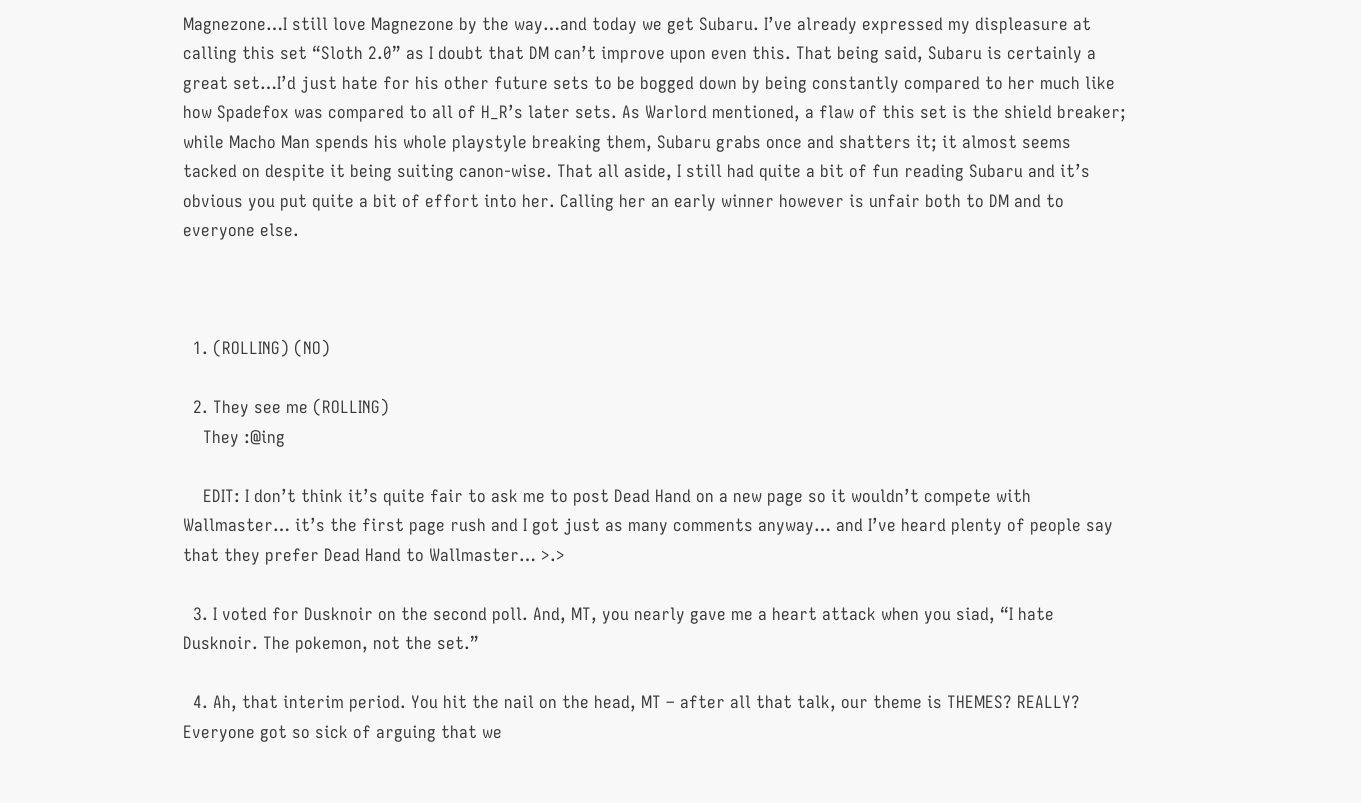Magnezone…I still love Magnezone by the way…and today we get Subaru. I’ve already expressed my displeasure at calling this set “Sloth 2.0” as I doubt that DM can’t improve upon even this. That being said, Subaru is certainly a great set…I’d just hate for his other future sets to be bogged down by being constantly compared to her much like how Spadefox was compared to all of H_R’s later sets. As Warlord mentioned, a flaw of this set is the shield breaker; while Macho Man spends his whole playstyle breaking them, Subaru grabs once and shatters it; it almost seems tacked on despite it being suiting canon-wise. That all aside, I still had quite a bit of fun reading Subaru and it’s obvious you put quite a bit of effort into her. Calling her an early winner however is unfair both to DM and to everyone else.



  1. (ROLLING) (NO)

  2. They see me (ROLLING)
    They :@ing

    EDIT: I don’t think it’s quite fair to ask me to post Dead Hand on a new page so it wouldn’t compete with Wallmaster… it’s the first page rush and I got just as many comments anyway… and I’ve heard plenty of people say that they prefer Dead Hand to Wallmaster… >.>

  3. I voted for Dusknoir on the second poll. And, MT, you nearly gave me a heart attack when you siad, “I hate Dusknoir. The pokemon, not the set.”

  4. Ah, that interim period. You hit the nail on the head, MT – after all that talk, our theme is THEMES? REALLY? Everyone got so sick of arguing that we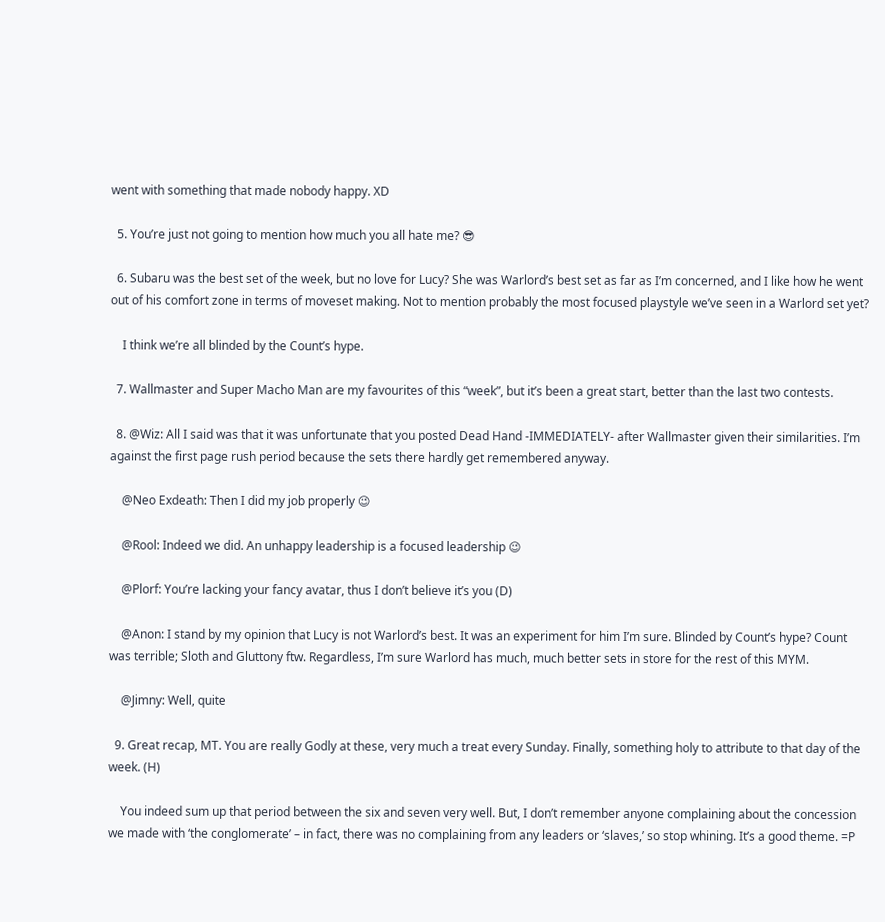went with something that made nobody happy. XD

  5. You’re just not going to mention how much you all hate me? 😎

  6. Subaru was the best set of the week, but no love for Lucy? She was Warlord’s best set as far as I’m concerned, and I like how he went out of his comfort zone in terms of moveset making. Not to mention probably the most focused playstyle we’ve seen in a Warlord set yet?

    I think we’re all blinded by the Count’s hype.

  7. Wallmaster and Super Macho Man are my favourites of this “week”, but it’s been a great start, better than the last two contests.

  8. @Wiz: All I said was that it was unfortunate that you posted Dead Hand -IMMEDIATELY- after Wallmaster given their similarities. I’m against the first page rush period because the sets there hardly get remembered anyway.

    @Neo Exdeath: Then I did my job properly 😉

    @Rool: Indeed we did. An unhappy leadership is a focused leadership 😉

    @Plorf: You’re lacking your fancy avatar, thus I don’t believe it’s you (D)

    @Anon: I stand by my opinion that Lucy is not Warlord’s best. It was an experiment for him I’m sure. Blinded by Count’s hype? Count was terrible; Sloth and Gluttony ftw. Regardless, I’m sure Warlord has much, much better sets in store for the rest of this MYM.

    @Jimny: Well, quite

  9. Great recap, MT. You are really Godly at these, very much a treat every Sunday. Finally, something holy to attribute to that day of the week. (H)

    You indeed sum up that period between the six and seven very well. But, I don’t remember anyone complaining about the concession we made with ‘the conglomerate’ – in fact, there was no complaining from any leaders or ‘slaves,’ so stop whining. It’s a good theme. =P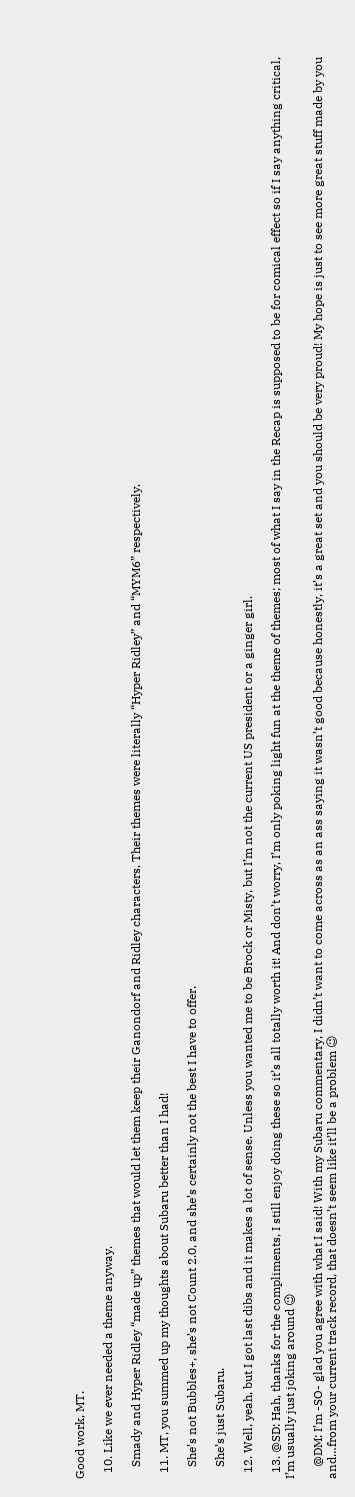Good work, MT.

  10. Like we ever needed a theme anyway.

    Smady and Hyper Ridley “made up” themes that would let them keep their Ganondorf and Ridley characters. Their themes were literally “Hyper Ridley” and “MYM6” respectively.

  11. MT, you summed up my thoughts about Subaru better than I had!

    She’s not Bubbles+, she’s not Count 2.0, and she’s certainly not the best I have to offer.

    She’s just Subaru.

  12. Well, yeah, but I got last dibs and it makes a lot of sense. Unless you wanted me to be Brock or Misty, but I’m not the current US president or a ginger girl.

  13. @SD: Hah, thanks for the compliments, I still enjoy doing these so it’s all totally worth it! And don’t worry, I’m only poking light fun at the theme of themes; most of what I say in the Recap is supposed to be for comical effect so if I say anything critical, I’m usually just joking around 😉

    @DM: I’m -SO- glad you agree with what I said! With my Subaru commentary, I didn’t want to come across as an ass saying it wasn’t good because honestly, it’s a great set and you should be very proud! My hope is just to see more great stuff made by you and…from your current track record, that doesn’t seem like it’ll be a problem 😉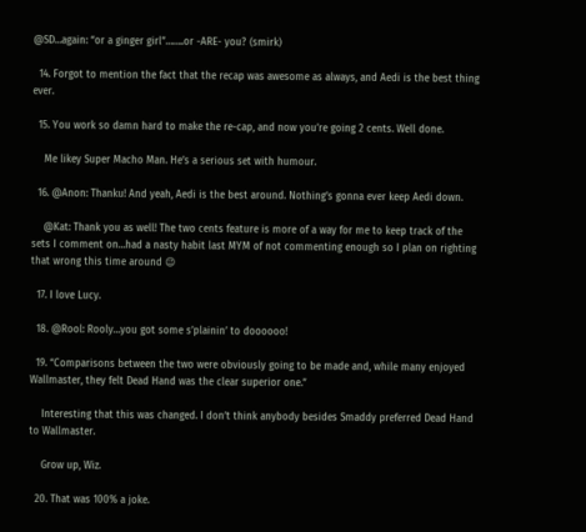@SD…again: “or a ginger girl”……..or -ARE- you? (smirk)

  14. Forgot to mention the fact that the recap was awesome as always, and Aedi is the best thing ever.

  15. You work so damn hard to make the re-cap, and now you’re going 2 cents. Well done.

    Me likey Super Macho Man. He’s a serious set with humour.

  16. @Anon: Thanku! And yeah, Aedi is the best around. Nothing’s gonna ever keep Aedi down.

    @Kat: Thank you as well! The two cents feature is more of a way for me to keep track of the sets I comment on…had a nasty habit last MYM of not commenting enough so I plan on righting that wrong this time around 😉

  17. I love Lucy.

  18. @Rool: Rooly…you got some s’plainin’ to doooooo!

  19. “Comparisons between the two were obviously going to be made and, while many enjoyed Wallmaster, they felt Dead Hand was the clear superior one.”

    Interesting that this was changed. I don’t think anybody besides Smaddy preferred Dead Hand to Wallmaster.

    Grow up, Wiz.

  20. That was 100% a joke.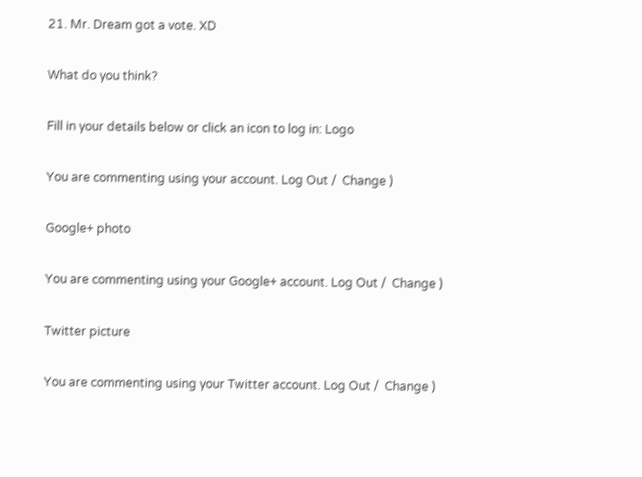21. Mr. Dream got a vote. XD

What do you think?

Fill in your details below or click an icon to log in: Logo

You are commenting using your account. Log Out /  Change )

Google+ photo

You are commenting using your Google+ account. Log Out /  Change )

Twitter picture

You are commenting using your Twitter account. Log Out /  Change )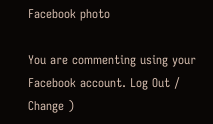Facebook photo

You are commenting using your Facebook account. Log Out /  Change )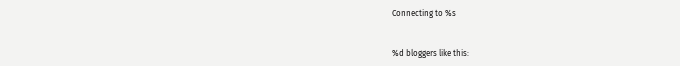Connecting to %s


%d bloggers like this: